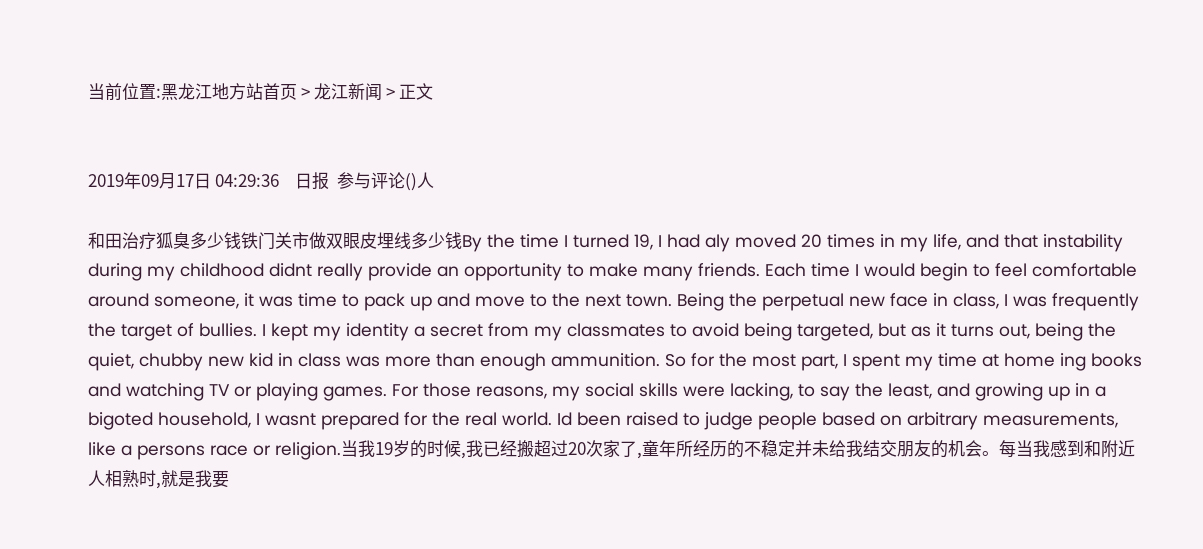当前位置:黑龙江地方站首页 > 龙江新闻 > 正文


2019年09月17日 04:29:36    日报  参与评论()人

和田治疗狐臭多少钱铁门关市做双眼皮埋线多少钱By the time I turned 19, I had aly moved 20 times in my life, and that instability during my childhood didnt really provide an opportunity to make many friends. Each time I would begin to feel comfortable around someone, it was time to pack up and move to the next town. Being the perpetual new face in class, I was frequently the target of bullies. I kept my identity a secret from my classmates to avoid being targeted, but as it turns out, being the quiet, chubby new kid in class was more than enough ammunition. So for the most part, I spent my time at home ing books and watching TV or playing games. For those reasons, my social skills were lacking, to say the least, and growing up in a bigoted household, I wasnt prepared for the real world. Id been raised to judge people based on arbitrary measurements, like a persons race or religion.当我19岁的时候,我已经搬超过20次家了,童年所经历的不稳定并未给我结交朋友的机会。每当我感到和附近人相熟时,就是我要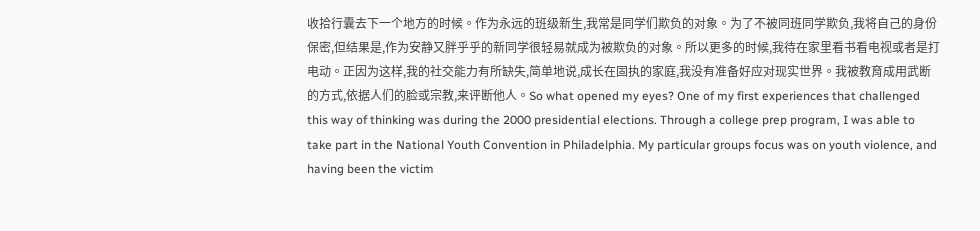收拾行囊去下一个地方的时候。作为永远的班级新生,我常是同学们欺负的对象。为了不被同班同学欺负,我将自己的身份保密,但结果是,作为安静又胖乎乎的新同学很轻易就成为被欺负的对象。所以更多的时候,我待在家里看书看电视或者是打电动。正因为这样,我的社交能力有所缺失,简单地说,成长在固执的家庭,我没有准备好应对现实世界。我被教育成用武断的方式,依据人们的脸或宗教,来评断他人。So what opened my eyes? One of my first experiences that challenged this way of thinking was during the 2000 presidential elections. Through a college prep program, I was able to take part in the National Youth Convention in Philadelphia. My particular groups focus was on youth violence, and having been the victim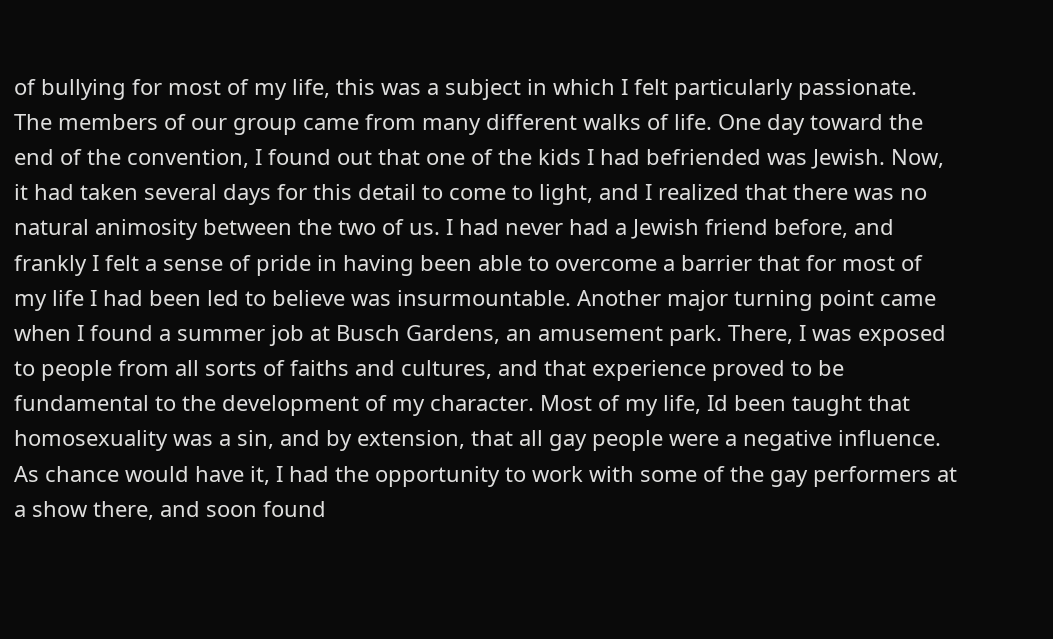of bullying for most of my life, this was a subject in which I felt particularly passionate. The members of our group came from many different walks of life. One day toward the end of the convention, I found out that one of the kids I had befriended was Jewish. Now, it had taken several days for this detail to come to light, and I realized that there was no natural animosity between the two of us. I had never had a Jewish friend before, and frankly I felt a sense of pride in having been able to overcome a barrier that for most of my life I had been led to believe was insurmountable. Another major turning point came when I found a summer job at Busch Gardens, an amusement park. There, I was exposed to people from all sorts of faiths and cultures, and that experience proved to be fundamental to the development of my character. Most of my life, Id been taught that homosexuality was a sin, and by extension, that all gay people were a negative influence. As chance would have it, I had the opportunity to work with some of the gay performers at a show there, and soon found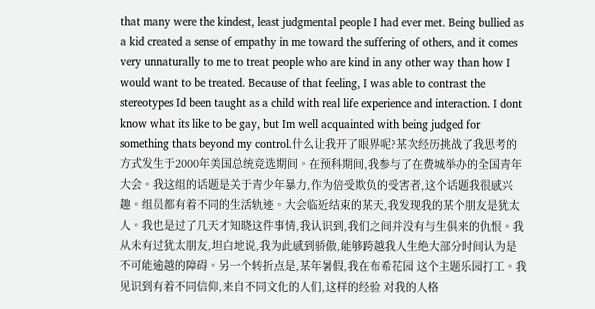that many were the kindest, least judgmental people I had ever met. Being bullied as a kid created a sense of empathy in me toward the suffering of others, and it comes very unnaturally to me to treat people who are kind in any other way than how I would want to be treated. Because of that feeling, I was able to contrast the stereotypes Id been taught as a child with real life experience and interaction. I dont know what its like to be gay, but Im well acquainted with being judged for something thats beyond my control.什么让我开了眼界呢?某次经历挑战了我思考的方式发生于2000年美国总统竞选期间。在预科期间,我参与了在费城举办的全国青年大会。我这组的话题是关于青少年暴力,作为倍受欺负的受害者,这个话题我很感兴趣。组员都有着不同的生活轨迹。大会临近结束的某天,我发现我的某个朋友是犹太人。我也是过了几天才知晓这件事情,我认识到,我们之间并没有与生俱来的仇恨。我从未有过犹太朋友,坦白地说,我为此感到骄傲,能够跨越我人生绝大部分时间认为是不可能逾越的障碍。另一个转折点是,某年暑假,我在布希花园 这个主题乐园打工。我见识到有着不同信仰,来自不同文化的人们,这样的经验 对我的人格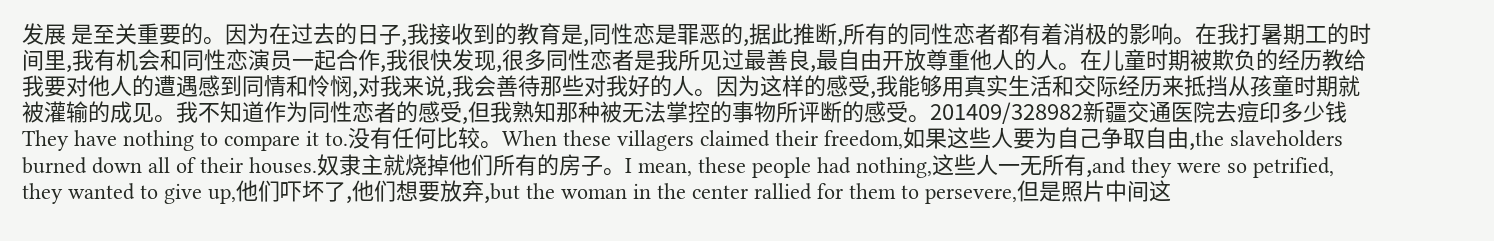发展 是至关重要的。因为在过去的日子,我接收到的教育是,同性恋是罪恶的,据此推断,所有的同性恋者都有着消极的影响。在我打暑期工的时间里,我有机会和同性恋演员一起合作,我很快发现,很多同性恋者是我所见过最善良,最自由开放尊重他人的人。在儿童时期被欺负的经历教给我要对他人的遭遇感到同情和怜悯,对我来说,我会善待那些对我好的人。因为这样的感受,我能够用真实生活和交际经历来抵挡从孩童时期就被灌输的成见。我不知道作为同性恋者的感受,但我熟知那种被无法掌控的事物所评断的感受。201409/328982新疆交通医院去痘印多少钱 They have nothing to compare it to.没有任何比较。When these villagers claimed their freedom,如果这些人要为自己争取自由,the slaveholders burned down all of their houses.奴隶主就烧掉他们所有的房子。I mean, these people had nothing,这些人一无所有,and they were so petrified, they wanted to give up,他们吓坏了,他们想要放弃,but the woman in the center rallied for them to persevere,但是照片中间这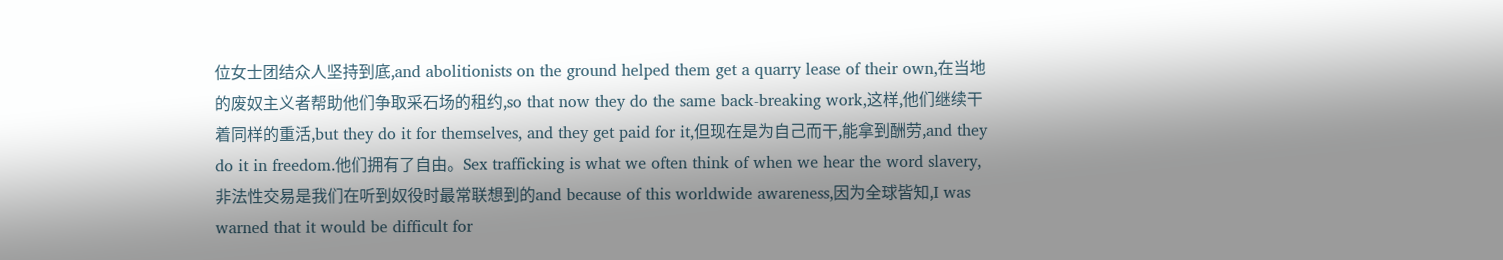位女士团结众人坚持到底,and abolitionists on the ground helped them get a quarry lease of their own,在当地的废奴主义者帮助他们争取采石场的租约,so that now they do the same back-breaking work,这样,他们继续干着同样的重活,but they do it for themselves, and they get paid for it,但现在是为自己而干,能拿到酬劳,and they do it in freedom.他们拥有了自由。Sex trafficking is what we often think of when we hear the word slavery,非法性交易是我们在听到奴役时最常联想到的and because of this worldwide awareness,因为全球皆知,I was warned that it would be difficult for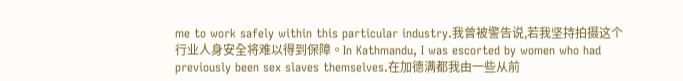me to work safely within this particular industry.我曾被警告说,若我坚持拍摄这个行业人身安全将难以得到保障。In Kathmandu, I was escorted by women who had previously been sex slaves themselves.在加德满都我由一些从前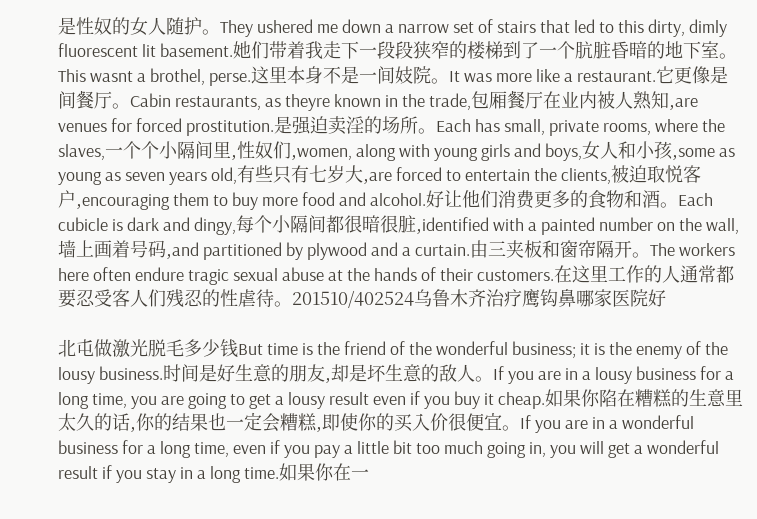是性奴的女人随护。They ushered me down a narrow set of stairs that led to this dirty, dimly fluorescent lit basement.她们带着我走下一段段狭窄的楼梯到了一个肮脏昏暗的地下室。This wasnt a brothel, perse.这里本身不是一间妓院。It was more like a restaurant.它更像是间餐厅。Cabin restaurants, as theyre known in the trade,包厢餐厅在业内被人熟知,are venues for forced prostitution.是强迫卖淫的场所。Each has small, private rooms, where the slaves,一个个小隔间里,性奴们,women, along with young girls and boys,女人和小孩,some as young as seven years old,有些只有七岁大,are forced to entertain the clients,被迫取悦客户,encouraging them to buy more food and alcohol.好让他们消费更多的食物和酒。Each cubicle is dark and dingy,每个小隔间都很暗很脏,identified with a painted number on the wall,墙上画着号码,and partitioned by plywood and a curtain.由三夹板和窗帘隔开。The workers here often endure tragic sexual abuse at the hands of their customers.在这里工作的人通常都要忍受客人们残忍的性虐待。201510/402524乌鲁木齐治疗鹰钩鼻哪家医院好

北屯做激光脱毛多少钱But time is the friend of the wonderful business; it is the enemy of the lousy business.时间是好生意的朋友,却是坏生意的敌人。If you are in a lousy business for a long time, you are going to get a lousy result even if you buy it cheap.如果你陷在糟糕的生意里太久的话,你的结果也一定会糟糕,即使你的买入价很便宜。If you are in a wonderful business for a long time, even if you pay a little bit too much going in, you will get a wonderful result if you stay in a long time.如果你在一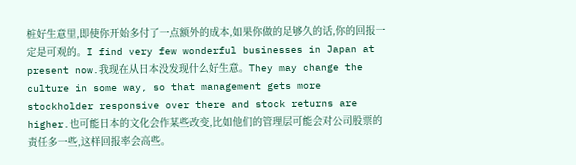桩好生意里,即使你开始多付了一点额外的成本,如果你做的足够久的话,你的回报一定是可观的。I find very few wonderful businesses in Japan at present now.我现在从日本没发现什么好生意。They may change the culture in some way, so that management gets more stockholder responsive over there and stock returns are higher.也可能日本的文化会作某些改变,比如他们的管理层可能会对公司股票的责任多一些,这样回报率会高些。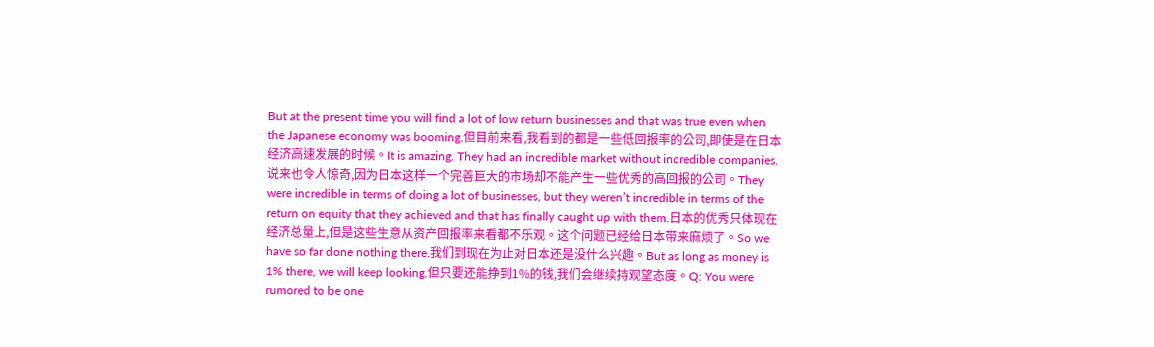But at the present time you will find a lot of low return businesses and that was true even when the Japanese economy was booming.但目前来看,我看到的都是一些低回报率的公司,即使是在日本经济高速发展的时候。It is amazing. They had an incredible market without incredible companies.说来也令人惊奇,因为日本这样一个完善巨大的市场却不能产生一些优秀的高回报的公司。They were incredible in terms of doing a lot of businesses, but they weren’t incredible in terms of the return on equity that they achieved and that has finally caught up with them.日本的优秀只体现在经济总量上,但是这些生意从资产回报率来看都不乐观。这个问题已经给日本带来麻烦了。So we have so far done nothing there.我们到现在为止对日本还是没什么兴趣。But as long as money is 1% there, we will keep looking.但只要还能挣到1%的钱,我们会继续持观望态度。Q: You were rumored to be one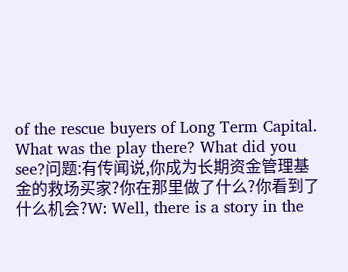of the rescue buyers of Long Term Capital. What was the play there? What did you see?问题:有传闻说,你成为长期资金管理基金的救场买家?你在那里做了什么?你看到了什么机会?W: Well, there is a story in the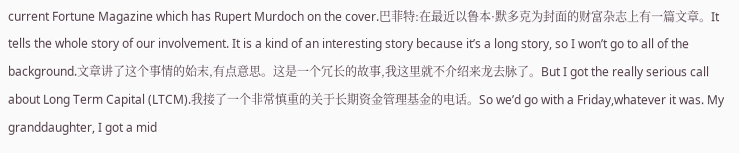current Fortune Magazine which has Rupert Murdoch on the cover.巴菲特:在最近以鲁本·默多克为封面的财富杂志上有一篇文章。It tells the whole story of our involvement. It is a kind of an interesting story because it’s a long story, so I won’t go to all of the background.文章讲了这个事情的始末,有点意思。这是一个冗长的故事,我这里就不介绍来龙去脉了。But I got the really serious call about Long Term Capital (LTCM).我接了一个非常慎重的关于长期资金管理基金的电话。So we’d go with a Friday,whatever it was. My granddaughter, I got a mid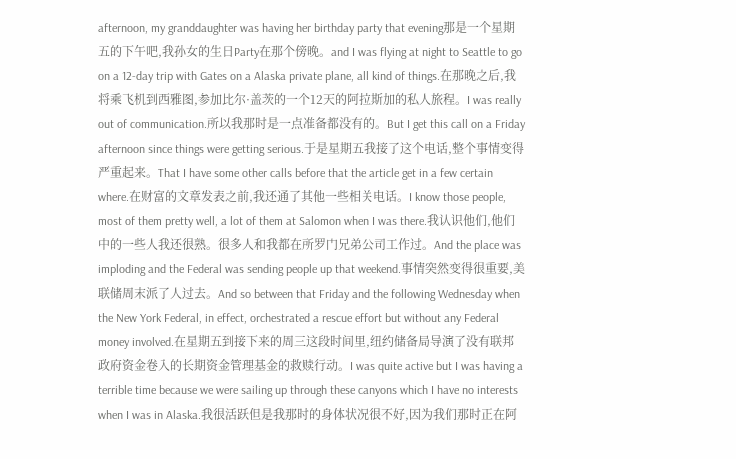afternoon, my granddaughter was having her birthday party that evening那是一个星期五的下午吧,我孙女的生日Party在那个傍晚。and I was flying at night to Seattle to go on a 12-day trip with Gates on a Alaska private plane, all kind of things.在那晚之后,我将乘飞机到西雅图,参加比尔·盖茨的一个12天的阿拉斯加的私人旅程。I was really out of communication.所以我那时是一点准备都没有的。But I get this call on a Friday afternoon since things were getting serious.于是星期五我接了这个电话,整个事情变得严重起来。That I have some other calls before that the article get in a few certain where.在财富的文章发表之前,我还通了其他一些相关电话。I know those people, most of them pretty well, a lot of them at Salomon when I was there.我认识他们,他们中的一些人我还很熟。很多人和我都在所罗门兄弟公司工作过。And the place was imploding and the Federal was sending people up that weekend.事情突然变得很重要,美联储周末派了人过去。And so between that Friday and the following Wednesday when the New York Federal, in effect, orchestrated a rescue effort but without any Federal money involved.在星期五到接下来的周三这段时间里,纽约储备局导演了没有联邦政府资金卷入的长期资金管理基金的救赎行动。I was quite active but I was having a terrible time because we were sailing up through these canyons which I have no interests when I was in Alaska.我很活跃但是我那时的身体状况很不好,因为我们那时正在阿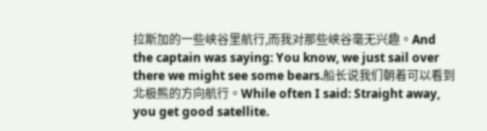拉斯加的一些峡谷里航行,而我对那些峡谷毫无兴趣。And the captain was saying: You know, we just sail over there we might see some bears.船长说我们朝着可以看到北极熊的方向航行。While often I said: Straight away, you get good satellite.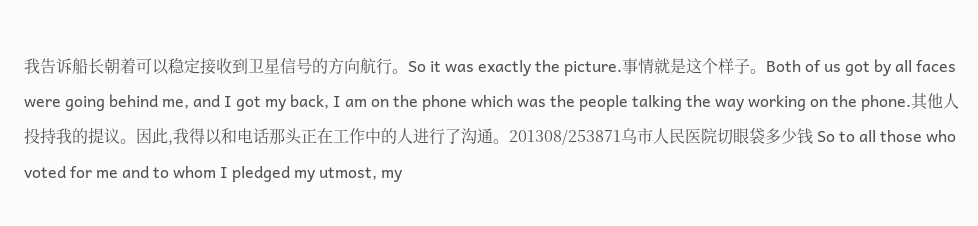我告诉船长朝着可以稳定接收到卫星信号的方向航行。So it was exactly the picture.事情就是这个样子。Both of us got by all faces were going behind me, and I got my back, I am on the phone which was the people talking the way working on the phone.其他人投持我的提议。因此,我得以和电话那头正在工作中的人进行了沟通。201308/253871乌市人民医院切眼袋多少钱 So to all those who voted for me and to whom I pledged my utmost, my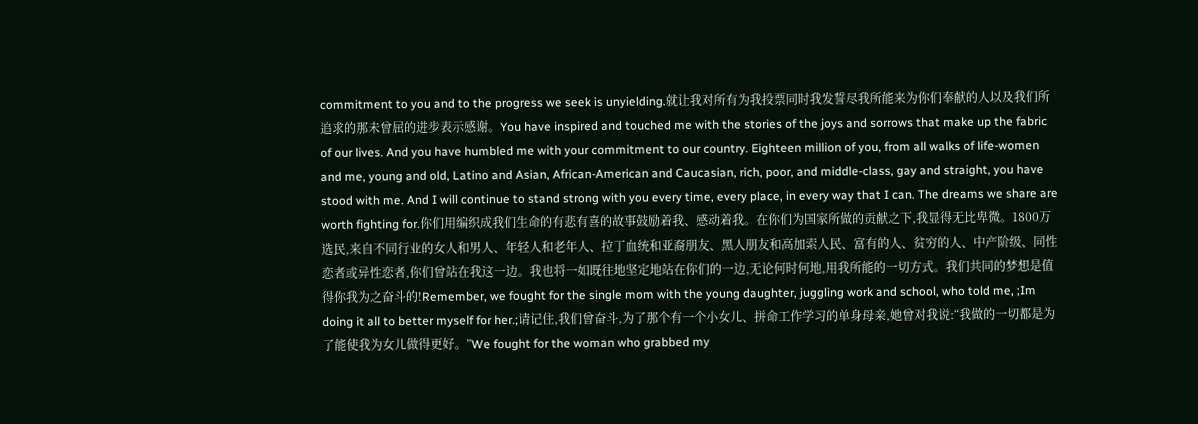commitment to you and to the progress we seek is unyielding.就让我对所有为我投票同时我发誓尽我所能来为你们奉献的人以及我们所追求的那未曾屈的进步表示感谢。You have inspired and touched me with the stories of the joys and sorrows that make up the fabric of our lives. And you have humbled me with your commitment to our country. Eighteen million of you, from all walks of life-women and me, young and old, Latino and Asian, African-American and Caucasian, rich, poor, and middle-class, gay and straight, you have stood with me. And I will continue to stand strong with you every time, every place, in every way that I can. The dreams we share are worth fighting for.你们用编织成我们生命的有悲有喜的故事鼓励着我、感动着我。在你们为国家所做的贡献之下,我显得无比卑微。1800万选民,来自不同行业的女人和男人、年轻人和老年人、拉丁血统和亚裔朋友、黑人朋友和高加索人民、富有的人、贫穷的人、中产阶级、同性恋者或异性恋者,你们曾站在我这一边。我也将一如既往地坚定地站在你们的一边,无论何时何地,用我所能的一切方式。我们共同的梦想是值得你我为之奋斗的!Remember, we fought for the single mom with the young daughter, juggling work and school, who told me, ;Im doing it all to better myself for her.;请记住,我们曾奋斗,为了那个有一个小女儿、拼命工作学习的单身母亲,她曾对我说:“我做的一切都是为了能使我为女儿做得更好。”We fought for the woman who grabbed my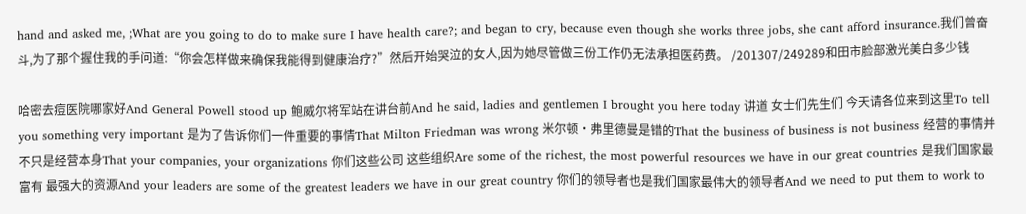hand and asked me, ;What are you going to do to make sure I have health care?; and began to cry, because even though she works three jobs, she cant afford insurance.我们曾奋斗,为了那个握住我的手问道:“你会怎样做来确保我能得到健康治疗?”然后开始哭泣的女人,因为她尽管做三份工作仍无法承担医药费。 /201307/249289和田市脸部激光美白多少钱

哈密去痘医院哪家好And General Powell stood up 鲍威尔将军站在讲台前And he said, ladies and gentlemen I brought you here today 讲道 女士们先生们 今天请各位来到这里To tell you something very important 是为了告诉你们一件重要的事情That Milton Friedman was wrong 米尔顿·弗里德曼是错的That the business of business is not business 经营的事情并不只是经营本身That your companies, your organizations 你们这些公司 这些组织Are some of the richest, the most powerful resources we have in our great countries 是我们国家最富有 最强大的资源And your leaders are some of the greatest leaders we have in our great country 你们的领导者也是我们国家最伟大的领导者And we need to put them to work to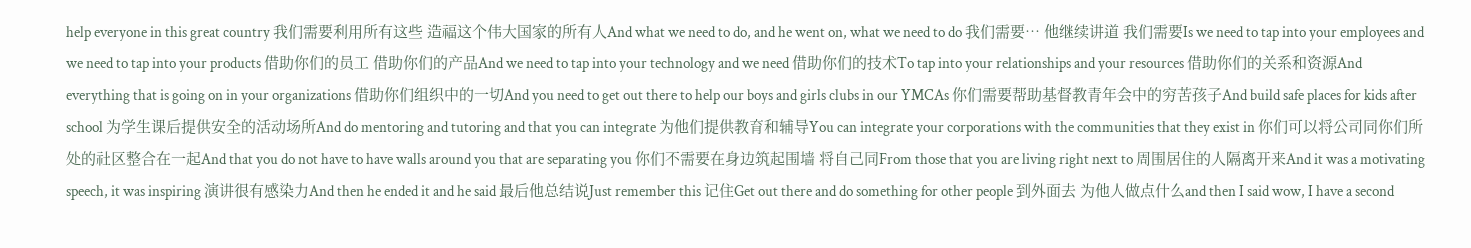help everyone in this great country 我们需要利用所有这些 造福这个伟大国家的所有人And what we need to do, and he went on, what we need to do 我们需要… 他继续讲道 我们需要Is we need to tap into your employees and we need to tap into your products 借助你们的员工 借助你们的产品And we need to tap into your technology and we need 借助你们的技术To tap into your relationships and your resources 借助你们的关系和资源And everything that is going on in your organizations 借助你们组织中的一切And you need to get out there to help our boys and girls clubs in our YMCAs 你们需要帮助基督教青年会中的穷苦孩子And build safe places for kids after school 为学生课后提供安全的活动场所And do mentoring and tutoring and that you can integrate 为他们提供教育和辅导You can integrate your corporations with the communities that they exist in 你们可以将公司同你们所处的社区整合在一起And that you do not have to have walls around you that are separating you 你们不需要在身边筑起围墙 将自己同From those that you are living right next to 周围居住的人隔离开来And it was a motivating speech, it was inspiring 演讲很有感染力And then he ended it and he said 最后他总结说Just remember this 记住Get out there and do something for other people 到外面去 为他人做点什么and then I said wow, I have a second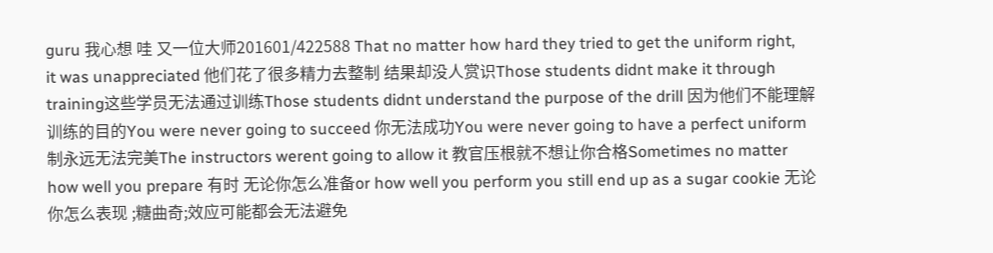guru 我心想 哇 又一位大师201601/422588 That no matter how hard they tried to get the uniform right, it was unappreciated 他们花了很多精力去整制 结果却没人赏识Those students didnt make it through training这些学员无法通过训练Those students didnt understand the purpose of the drill 因为他们不能理解训练的目的You were never going to succeed 你无法成功You were never going to have a perfect uniform 制永远无法完美The instructors werent going to allow it 教官压根就不想让你合格Sometimes no matter how well you prepare 有时 无论你怎么准备or how well you perform you still end up as a sugar cookie 无论你怎么表现 ;糖曲奇;效应可能都会无法避免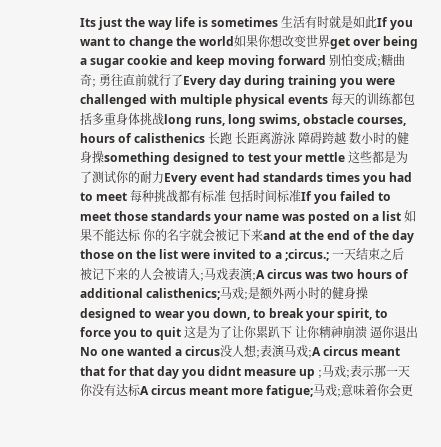Its just the way life is sometimes 生活有时就是如此If you want to change the world如果你想改变世界get over being a sugar cookie and keep moving forward 别怕变成;糖曲奇; 勇往直前就行了Every day during training you were challenged with multiple physical events 每天的训练都包括多重身体挑战long runs, long swims, obstacle courses, hours of calisthenics 长跑 长距离游泳 障碍跨越 数小时的健身操something designed to test your mettle 这些都是为了测试你的耐力Every event had standards times you had to meet 每种挑战都有标准 包括时间标准If you failed to meet those standards your name was posted on a list 如果不能达标 你的名字就会被记下来and at the end of the day those on the list were invited to a ;circus.; 一天结束之后 被记下来的人会被请入;马戏表演;A circus was two hours of additional calisthenics;马戏;是额外两小时的健身操designed to wear you down, to break your spirit, to force you to quit 这是为了让你累趴下 让你精神崩溃 逼你退出No one wanted a circus没人想;表演马戏;A circus meant that for that day you didnt measure up ;马戏;表示那一天 你没有达标A circus meant more fatigue;马戏;意味着你会更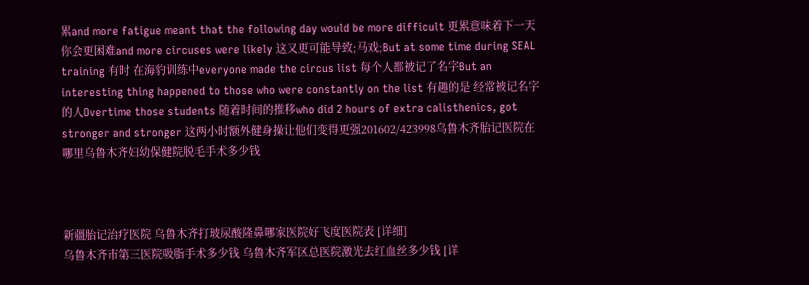累and more fatigue meant that the following day would be more difficult 更累意味着下一天你会更困难and more circuses were likely 这又更可能导致;马戏;But at some time during SEAL training 有时 在海豹训练中everyone made the circus list 每个人都被记了名字But an interesting thing happened to those who were constantly on the list 有趣的是 经常被记名字的人Overtime those students 随着时间的推移who did 2 hours of extra calisthenics, got stronger and stronger 这两小时额外健身操让他们变得更强201602/423998乌鲁木齐胎记医院在哪里乌鲁木齐妇幼保健院脱毛手术多少钱



新疆胎记治疗医院 乌鲁木齐打玻尿酸隆鼻哪家医院好飞度医院表 [详细]
乌鲁木齐市第三医院吸脂手术多少钱 乌鲁木齐军区总医院激光去红血丝多少钱 [详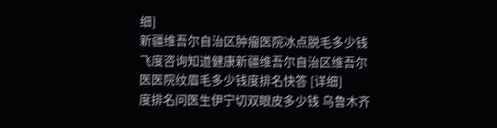细]
新疆维吾尔自治区肿瘤医院冰点脱毛多少钱 飞度咨询知道健康新疆维吾尔自治区维吾尔医医院纹眉毛多少钱度排名快答 [详细]
度排名问医生伊宁切双眼皮多少钱 乌鲁木齐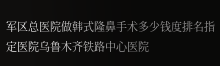军区总医院做韩式隆鼻手术多少钱度排名指定医院乌鲁木齐铁路中心医院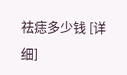祛痣多少钱 [详细]